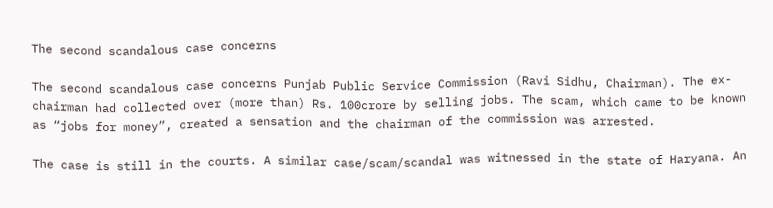The second scandalous case concerns

The second scandalous case concerns Punjab Public Service Commission (Ravi Sidhu, Chairman). The ex-chairman had collected over (more than) Rs. 100crore by selling jobs. The scam, which came to be known as “jobs for money”, created a sensation and the chairman of the commission was arrested.

The case is still in the courts. A similar case/scam/scandal was witnessed in the state of Haryana. An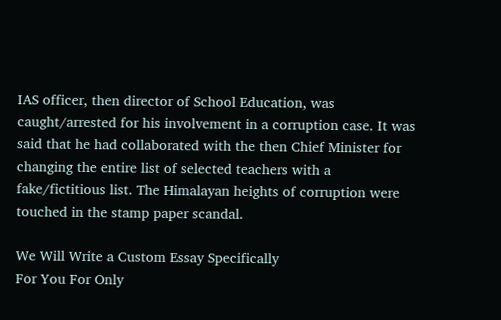IAS officer, then director of School Education, was caught/arrested for his involvement in a corruption case. It was said that he had collaborated with the then Chief Minister for changing the entire list of selected teachers with a fake/fictitious list. The Himalayan heights of corruption were touched in the stamp paper scandal.

We Will Write a Custom Essay Specifically
For You For Only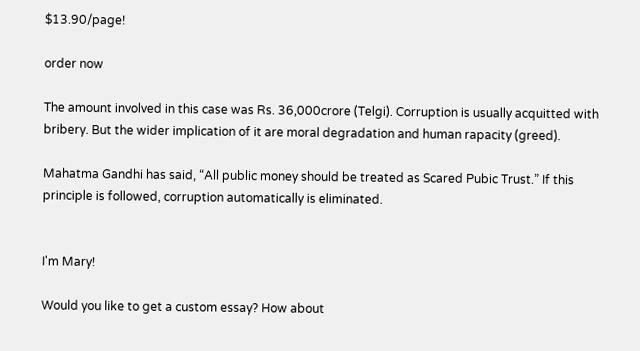$13.90/page!

order now

The amount involved in this case was Rs. 36,000crore (Telgi). Corruption is usually acquitted with bribery. But the wider implication of it are moral degradation and human rapacity (greed).

Mahatma Gandhi has said, “All public money should be treated as Scared Pubic Trust.” If this principle is followed, corruption automatically is eliminated.


I'm Mary!

Would you like to get a custom essay? How about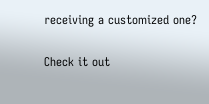receiving a customized one?

Check it out